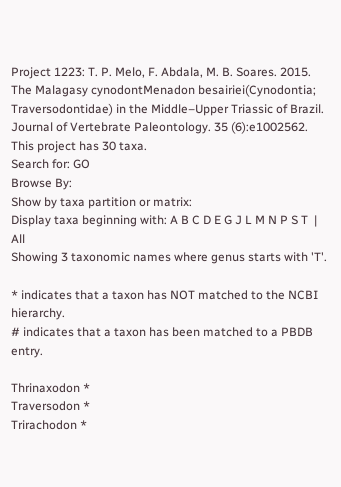Project 1223: T. P. Melo, F. Abdala, M. B. Soares. 2015. The Malagasy cynodontMenadon besairiei(Cynodontia; Traversodontidae) in the Middle–Upper Triassic of Brazil. Journal of Vertebrate Paleontology. 35 (6):e1002562.
This project has 30 taxa.
Search for: GO
Browse By:
Show by taxa partition or matrix:
Display taxa beginning with: A B C D E G J L M N P S T  |  All
Showing 3 taxonomic names where genus starts with 'T'.

* indicates that a taxon has NOT matched to the NCBI hierarchy.
# indicates that a taxon has been matched to a PBDB entry.

Thrinaxodon *
Traversodon *
Trirachodon *